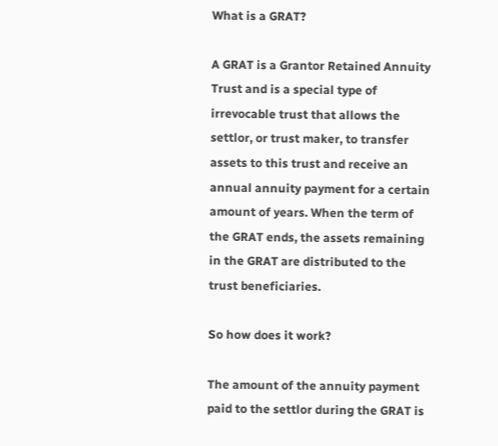What is a GRAT?

A GRAT is a Grantor Retained Annuity Trust and is a special type of irrevocable trust that allows the settlor, or trust maker, to transfer assets to this trust and receive an annual annuity payment for a certain amount of years. When the term of the GRAT ends, the assets remaining in the GRAT are distributed to the trust beneficiaries.

So how does it work?

The amount of the annuity payment paid to the settlor during the GRAT is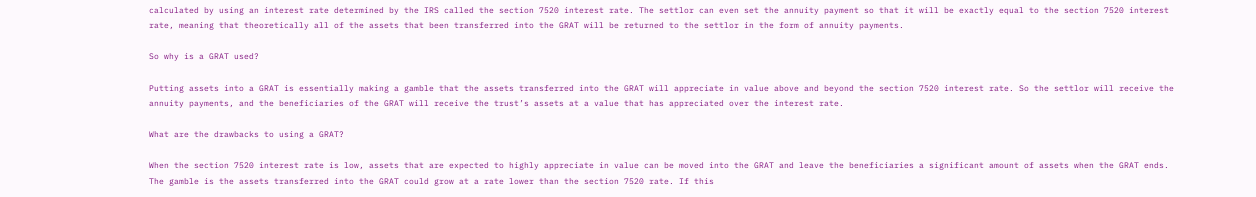calculated by using an interest rate determined by the IRS called the section 7520 interest rate. The settlor can even set the annuity payment so that it will be exactly equal to the section 7520 interest rate, meaning that theoretically all of the assets that been transferred into the GRAT will be returned to the settlor in the form of annuity payments.

So why is a GRAT used?

Putting assets into a GRAT is essentially making a gamble that the assets transferred into the GRAT will appreciate in value above and beyond the section 7520 interest rate. So the settlor will receive the annuity payments, and the beneficiaries of the GRAT will receive the trust’s assets at a value that has appreciated over the interest rate.

What are the drawbacks to using a GRAT?

When the section 7520 interest rate is low, assets that are expected to highly appreciate in value can be moved into the GRAT and leave the beneficiaries a significant amount of assets when the GRAT ends. The gamble is the assets transferred into the GRAT could grow at a rate lower than the section 7520 rate. If this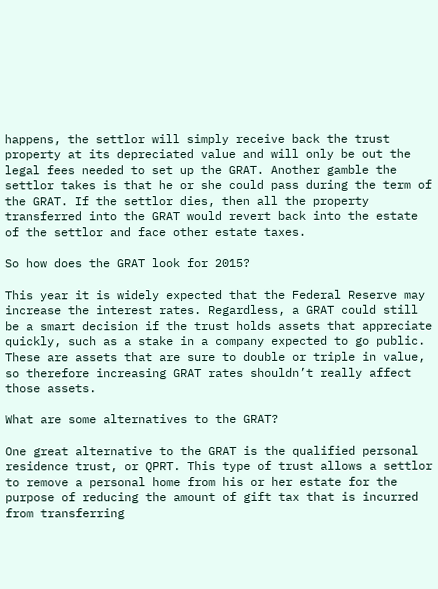happens, the settlor will simply receive back the trust property at its depreciated value and will only be out the legal fees needed to set up the GRAT. Another gamble the settlor takes is that he or she could pass during the term of the GRAT. If the settlor dies, then all the property transferred into the GRAT would revert back into the estate of the settlor and face other estate taxes.

So how does the GRAT look for 2015?

This year it is widely expected that the Federal Reserve may increase the interest rates. Regardless, a GRAT could still be a smart decision if the trust holds assets that appreciate quickly, such as a stake in a company expected to go public. These are assets that are sure to double or triple in value, so therefore increasing GRAT rates shouldn’t really affect those assets.

What are some alternatives to the GRAT?

One great alternative to the GRAT is the qualified personal residence trust, or QPRT. This type of trust allows a settlor to remove a personal home from his or her estate for the purpose of reducing the amount of gift tax that is incurred from transferring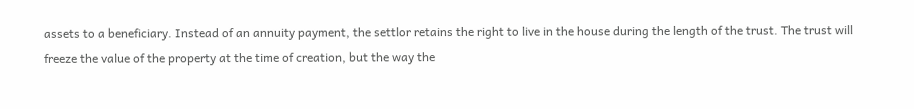assets to a beneficiary. Instead of an annuity payment, the settlor retains the right to live in the house during the length of the trust. The trust will freeze the value of the property at the time of creation, but the way the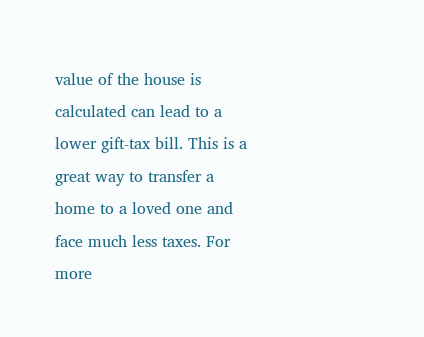value of the house is calculated can lead to a lower gift-tax bill. This is a great way to transfer a home to a loved one and face much less taxes. For more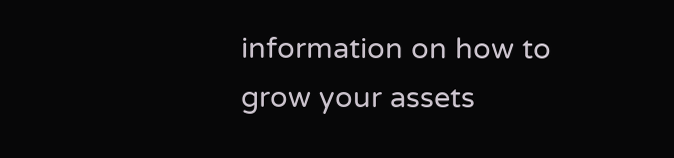information on how to grow your assets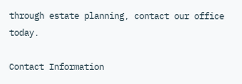through estate planning, contact our office today.

Contact Information